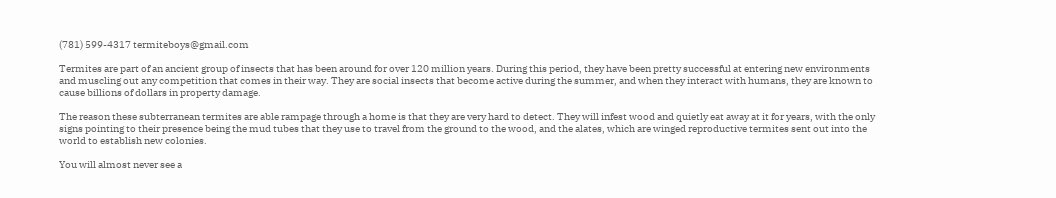(781) 599-4317 termiteboys@gmail.com

Termites are part of an ancient group of insects that has been around for over 120 million years. During this period, they have been pretty successful at entering new environments and muscling out any competition that comes in their way. They are social insects that become active during the summer, and when they interact with humans, they are known to cause billions of dollars in property damage.

The reason these subterranean termites are able rampage through a home is that they are very hard to detect. They will infest wood and quietly eat away at it for years, with the only signs pointing to their presence being the mud tubes that they use to travel from the ground to the wood, and the alates, which are winged reproductive termites sent out into the world to establish new colonies.

You will almost never see a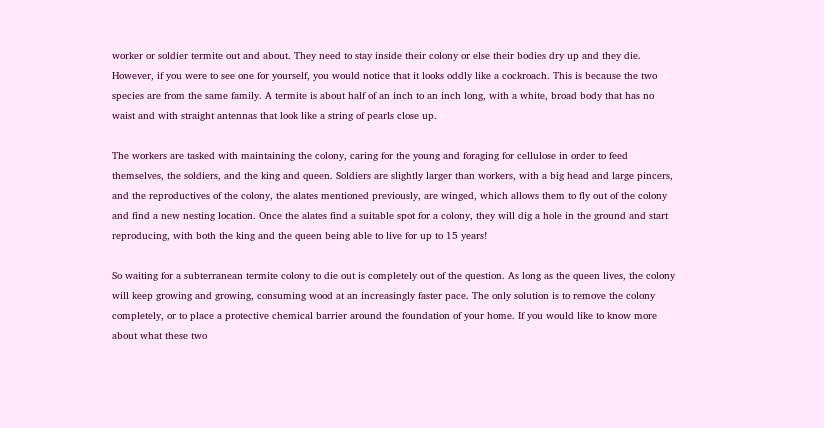worker or soldier termite out and about. They need to stay inside their colony or else their bodies dry up and they die. However, if you were to see one for yourself, you would notice that it looks oddly like a cockroach. This is because the two species are from the same family. A termite is about half of an inch to an inch long, with a white, broad body that has no waist and with straight antennas that look like a string of pearls close up.

The workers are tasked with maintaining the colony, caring for the young and foraging for cellulose in order to feed themselves, the soldiers, and the king and queen. Soldiers are slightly larger than workers, with a big head and large pincers, and the reproductives of the colony, the alates mentioned previously, are winged, which allows them to fly out of the colony and find a new nesting location. Once the alates find a suitable spot for a colony, they will dig a hole in the ground and start reproducing, with both the king and the queen being able to live for up to 15 years!

So waiting for a subterranean termite colony to die out is completely out of the question. As long as the queen lives, the colony will keep growing and growing, consuming wood at an increasingly faster pace. The only solution is to remove the colony completely, or to place a protective chemical barrier around the foundation of your home. If you would like to know more about what these two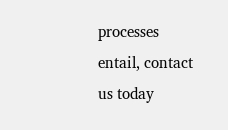processes entail, contact us today